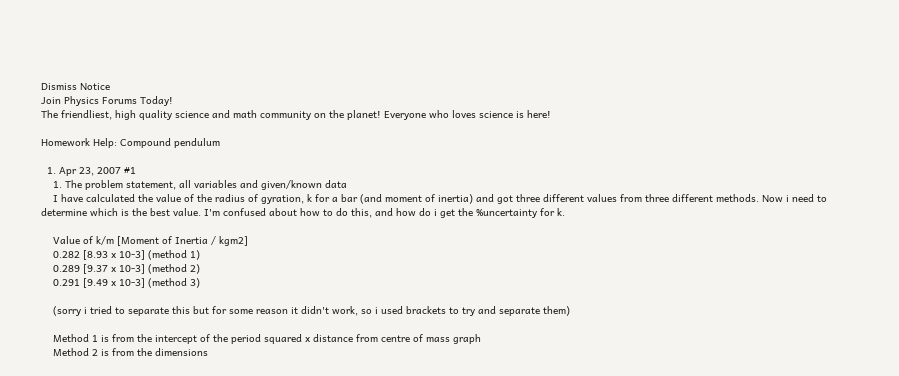Dismiss Notice
Join Physics Forums Today!
The friendliest, high quality science and math community on the planet! Everyone who loves science is here!

Homework Help: Compound pendulum

  1. Apr 23, 2007 #1
    1. The problem statement, all variables and given/known data
    I have calculated the value of the radius of gyration, k for a bar (and moment of inertia) and got three different values from three different methods. Now i need to determine which is the best value. I'm confused about how to do this, and how do i get the %uncertainty for k.

    Value of k/m [Moment of Inertia / kgm2]
    0.282 [8.93 x 10-3] (method 1)
    0.289 [9.37 x 10-3] (method 2)
    0.291 [9.49 x 10-3] (method 3)

    (sorry i tried to separate this but for some reason it didn't work, so i used brackets to try and separate them)

    Method 1 is from the intercept of the period squared x distance from centre of mass graph
    Method 2 is from the dimensions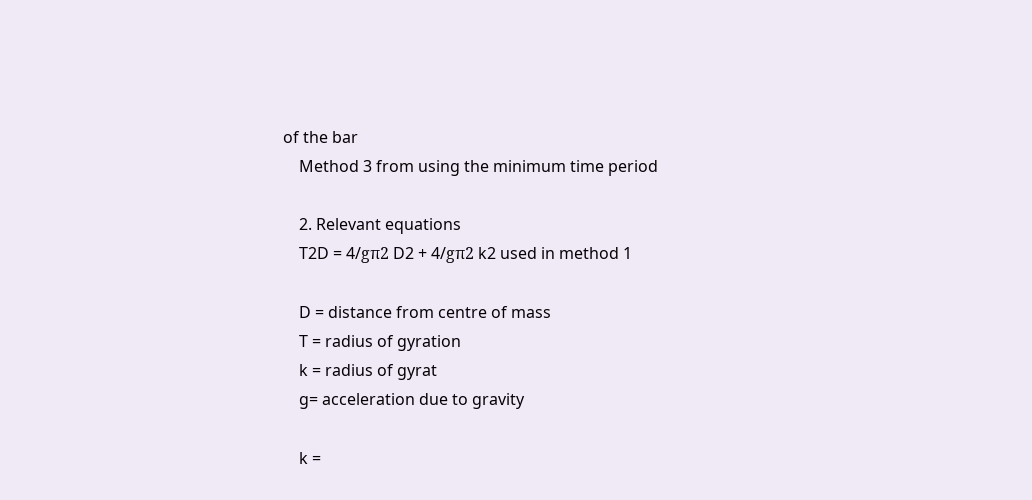of the bar
    Method 3 from using the minimum time period

    2. Relevant equations
    T2D = 4/gπ2 D2 + 4/gπ2 k2 used in method 1

    D = distance from centre of mass
    T = radius of gyration
    k = radius of gyrat
    g= acceleration due to gravity

    k =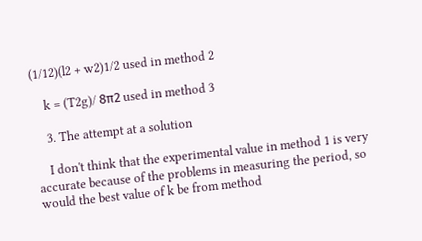(1/12)(l2 + w2)1/2 used in method 2

    k = (T2g)/ 8π2 used in method 3

    3. The attempt at a solution

    I don't think that the experimental value in method 1 is very accurate because of the problems in measuring the period, so would the best value of k be from method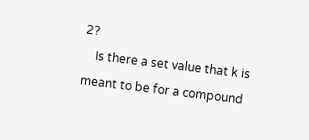2?
    Is there a set value that k is meant to be for a compound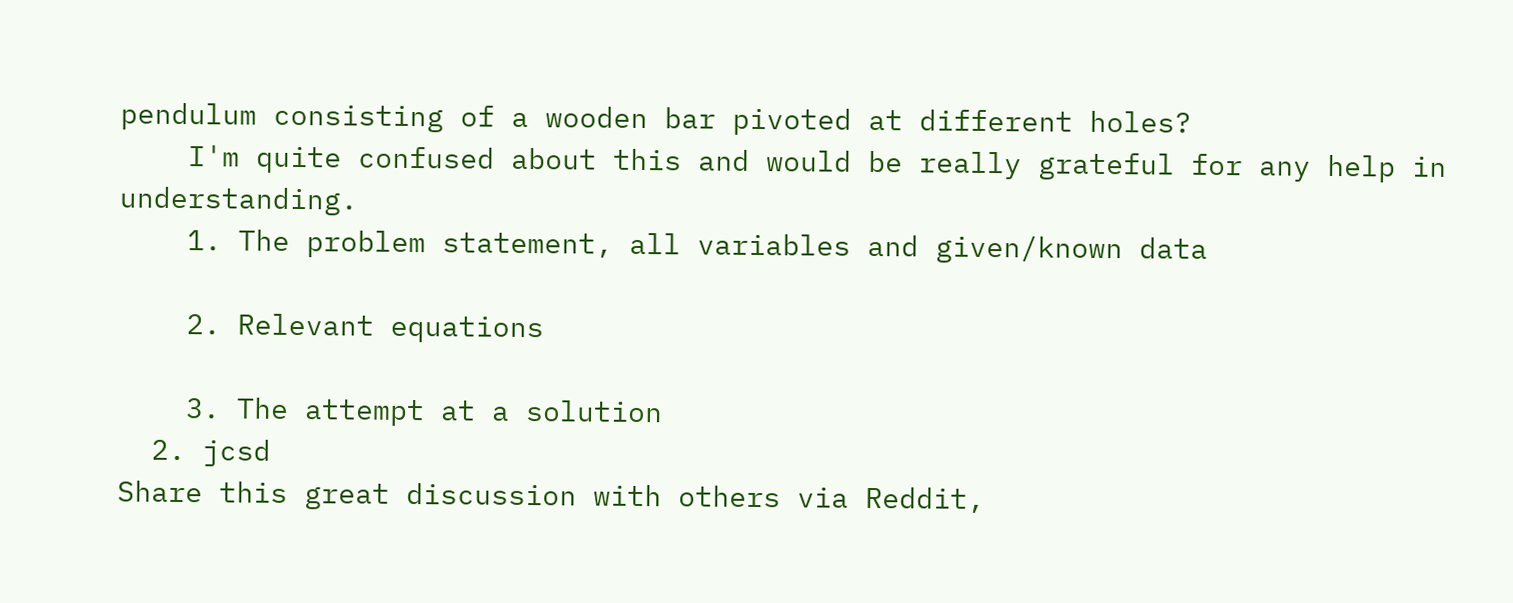pendulum consisting of a wooden bar pivoted at different holes?
    I'm quite confused about this and would be really grateful for any help in understanding.
    1. The problem statement, all variables and given/known data

    2. Relevant equations

    3. The attempt at a solution
  2. jcsd
Share this great discussion with others via Reddit,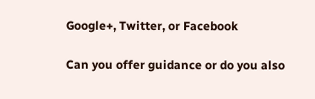Google+, Twitter, or Facebook

Can you offer guidance or do you also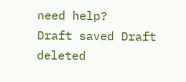need help?
Draft saved Draft deleted